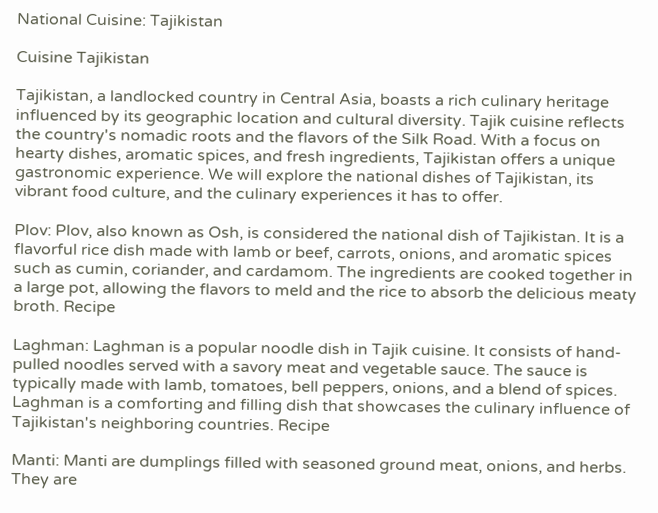National Cuisine: Tajikistan

Cuisine Tajikistan

Tajikistan, a landlocked country in Central Asia, boasts a rich culinary heritage influenced by its geographic location and cultural diversity. Tajik cuisine reflects the country's nomadic roots and the flavors of the Silk Road. With a focus on hearty dishes, aromatic spices, and fresh ingredients, Tajikistan offers a unique gastronomic experience. We will explore the national dishes of Tajikistan, its vibrant food culture, and the culinary experiences it has to offer.

Plov: Plov, also known as Osh, is considered the national dish of Tajikistan. It is a flavorful rice dish made with lamb or beef, carrots, onions, and aromatic spices such as cumin, coriander, and cardamom. The ingredients are cooked together in a large pot, allowing the flavors to meld and the rice to absorb the delicious meaty broth. Recipe

Laghman: Laghman is a popular noodle dish in Tajik cuisine. It consists of hand-pulled noodles served with a savory meat and vegetable sauce. The sauce is typically made with lamb, tomatoes, bell peppers, onions, and a blend of spices. Laghman is a comforting and filling dish that showcases the culinary influence of Tajikistan's neighboring countries. Recipe

Manti: Manti are dumplings filled with seasoned ground meat, onions, and herbs. They are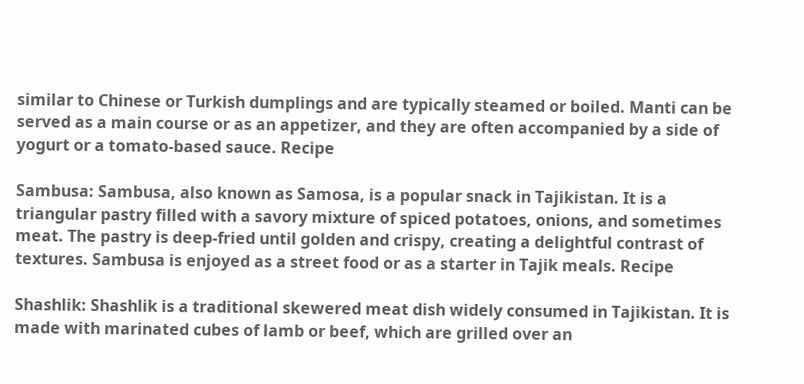similar to Chinese or Turkish dumplings and are typically steamed or boiled. Manti can be served as a main course or as an appetizer, and they are often accompanied by a side of yogurt or a tomato-based sauce. Recipe

Sambusa: Sambusa, also known as Samosa, is a popular snack in Tajikistan. It is a triangular pastry filled with a savory mixture of spiced potatoes, onions, and sometimes meat. The pastry is deep-fried until golden and crispy, creating a delightful contrast of textures. Sambusa is enjoyed as a street food or as a starter in Tajik meals. Recipe

Shashlik: Shashlik is a traditional skewered meat dish widely consumed in Tajikistan. It is made with marinated cubes of lamb or beef, which are grilled over an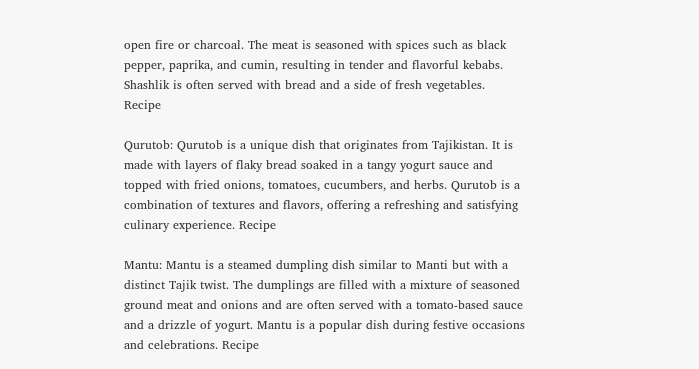open fire or charcoal. The meat is seasoned with spices such as black pepper, paprika, and cumin, resulting in tender and flavorful kebabs. Shashlik is often served with bread and a side of fresh vegetables. Recipe

Qurutob: Qurutob is a unique dish that originates from Tajikistan. It is made with layers of flaky bread soaked in a tangy yogurt sauce and topped with fried onions, tomatoes, cucumbers, and herbs. Qurutob is a combination of textures and flavors, offering a refreshing and satisfying culinary experience. Recipe

Mantu: Mantu is a steamed dumpling dish similar to Manti but with a distinct Tajik twist. The dumplings are filled with a mixture of seasoned ground meat and onions and are often served with a tomato-based sauce and a drizzle of yogurt. Mantu is a popular dish during festive occasions and celebrations. Recipe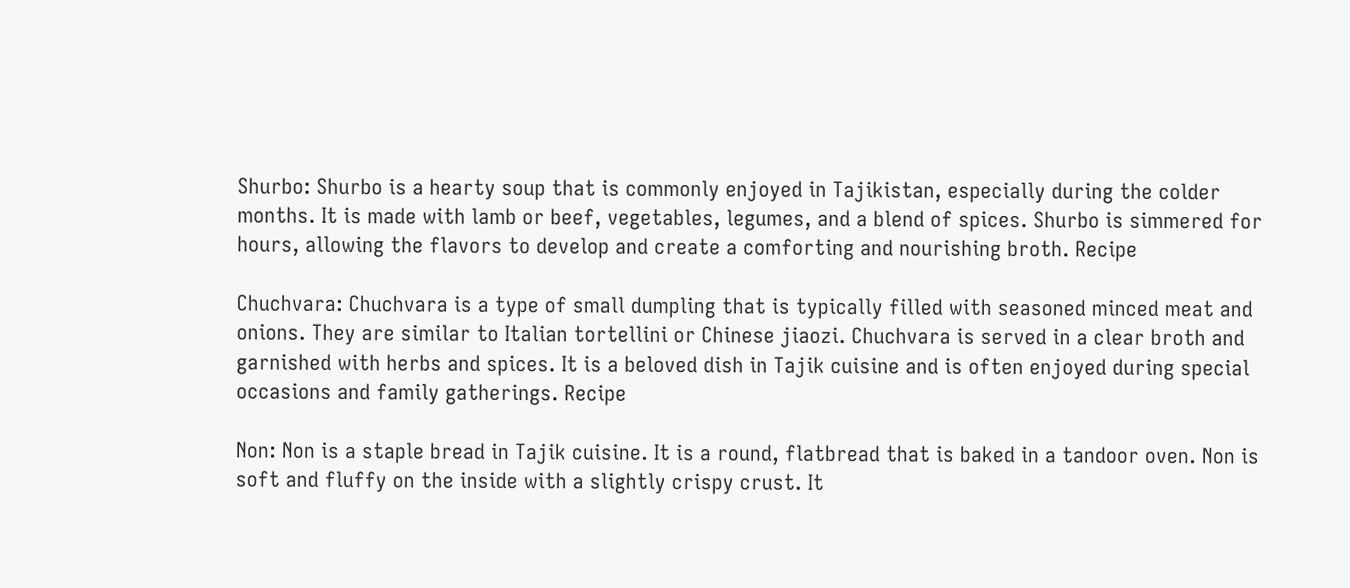Shurbo: Shurbo is a hearty soup that is commonly enjoyed in Tajikistan, especially during the colder months. It is made with lamb or beef, vegetables, legumes, and a blend of spices. Shurbo is simmered for hours, allowing the flavors to develop and create a comforting and nourishing broth. Recipe

Chuchvara: Chuchvara is a type of small dumpling that is typically filled with seasoned minced meat and onions. They are similar to Italian tortellini or Chinese jiaozi. Chuchvara is served in a clear broth and garnished with herbs and spices. It is a beloved dish in Tajik cuisine and is often enjoyed during special occasions and family gatherings. Recipe

Non: Non is a staple bread in Tajik cuisine. It is a round, flatbread that is baked in a tandoor oven. Non is soft and fluffy on the inside with a slightly crispy crust. It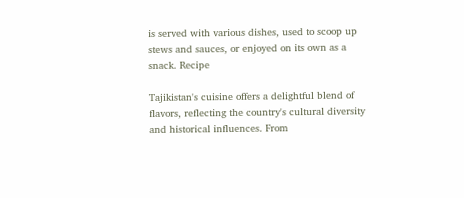is served with various dishes, used to scoop up stews and sauces, or enjoyed on its own as a snack. Recipe

Tajikistan's cuisine offers a delightful blend of flavors, reflecting the country's cultural diversity and historical influences. From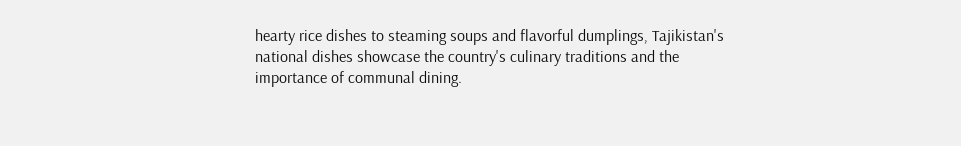hearty rice dishes to steaming soups and flavorful dumplings, Tajikistan's national dishes showcase the country's culinary traditions and the importance of communal dining.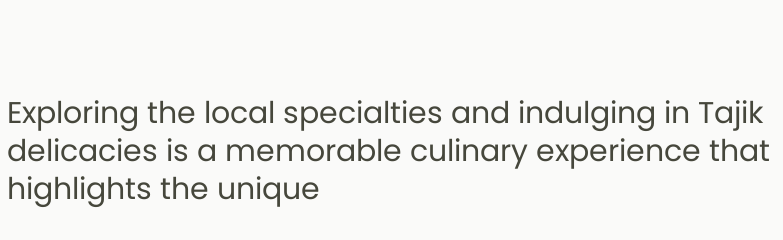Exploring the local specialties and indulging in Tajik delicacies is a memorable culinary experience that highlights the unique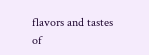flavors and tastes of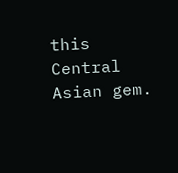this Central Asian gem.